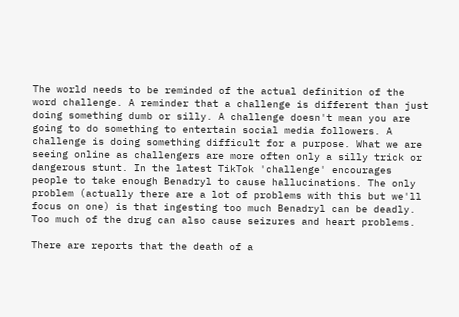The world needs to be reminded of the actual definition of the word challenge. A reminder that a challenge is different than just doing something dumb or silly. A challenge doesn't mean you are going to do something to entertain social media followers. A challenge is doing something difficult for a purpose. What we are seeing online as challengers are more often only a silly trick or dangerous stunt. In the latest TikTok 'challenge' encourages people to take enough Benadryl to cause hallucinations. The only problem (actually there are a lot of problems with this but we'll focus on one) is that ingesting too much Benadryl can be deadly. Too much of the drug can also cause seizures and heart problems.

There are reports that the death of a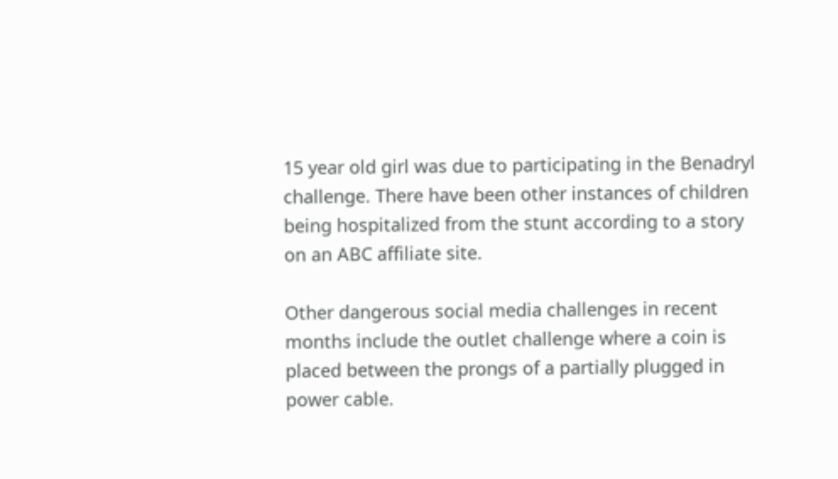15 year old girl was due to participating in the Benadryl challenge. There have been other instances of children being hospitalized from the stunt according to a story on an ABC affiliate site.

Other dangerous social media challenges in recent months include the outlet challenge where a coin is placed between the prongs of a partially plugged in power cable.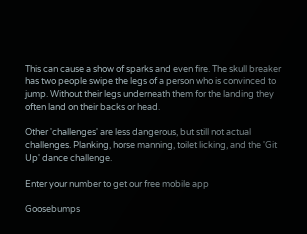This can cause a show of sparks and even fire. The skull breaker has two people swipe the legs of a person who is convinced to jump. Without their legs underneath them for the landing they often land on their backs or head.

Other 'challenges' are less dangerous, but still not actual challenges. Planking, horse manning, toilet licking, and the 'Git Up' dance challenge.

Enter your number to get our free mobile app

Goosebumps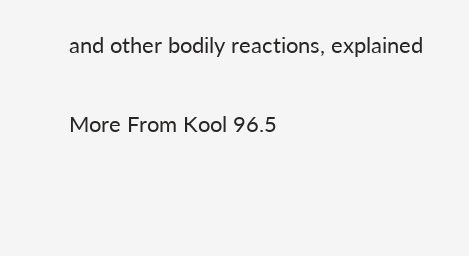and other bodily reactions, explained

More From Kool 96.5